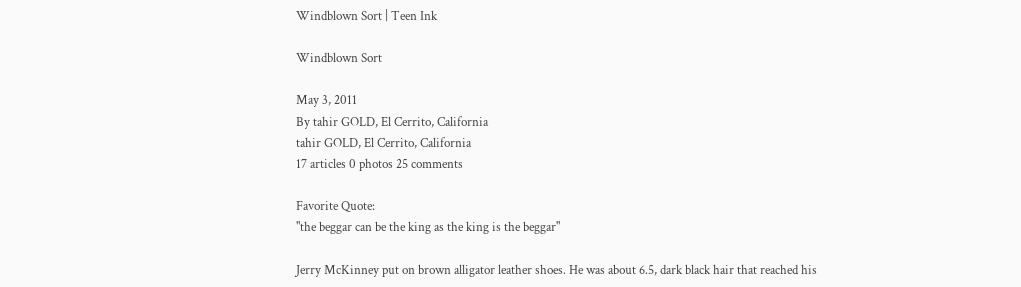Windblown Sort | Teen Ink

Windblown Sort

May 3, 2011
By tahir GOLD, El Cerrito, California
tahir GOLD, El Cerrito, California
17 articles 0 photos 25 comments

Favorite Quote:
"the beggar can be the king as the king is the beggar"

Jerry McKinney put on brown alligator leather shoes. He was about 6.5, dark black hair that reached his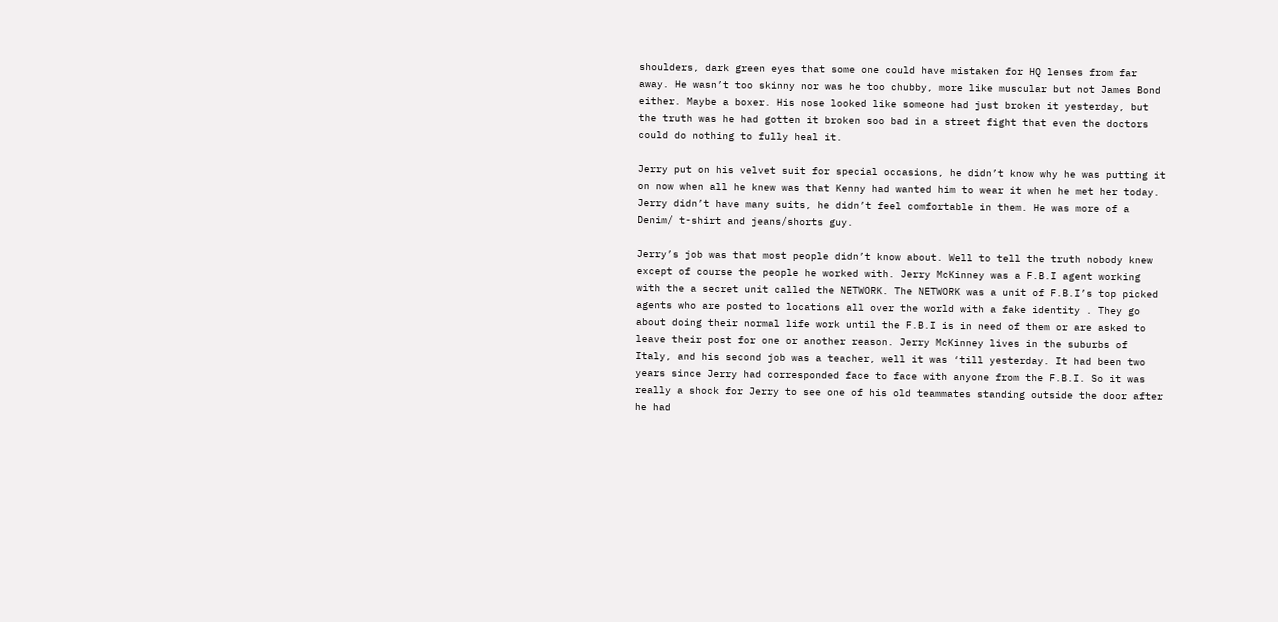shoulders, dark green eyes that some one could have mistaken for HQ lenses from far away. He wasn’t too skinny nor was he too chubby, more like muscular but not James Bond either. Maybe a boxer. His nose looked like someone had just broken it yesterday, but the truth was he had gotten it broken soo bad in a street fight that even the doctors could do nothing to fully heal it.

Jerry put on his velvet suit for special occasions, he didn’t know why he was putting it on now when all he knew was that Kenny had wanted him to wear it when he met her today. Jerry didn’t have many suits, he didn’t feel comfortable in them. He was more of a Denim/ t-shirt and jeans/shorts guy.

Jerry’s job was that most people didn’t know about. Well to tell the truth nobody knew except of course the people he worked with. Jerry McKinney was a F.B.I agent working with the a secret unit called the NETWORK. The NETWORK was a unit of F.B.I’s top picked agents who are posted to locations all over the world with a fake identity . They go about doing their normal life work until the F.B.I is in need of them or are asked to leave their post for one or another reason. Jerry McKinney lives in the suburbs of Italy, and his second job was a teacher, well it was ‘till yesterday. It had been two years since Jerry had corresponded face to face with anyone from the F.B.I. So it was really a shock for Jerry to see one of his old teammates standing outside the door after he had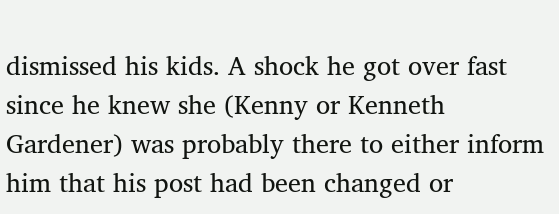dismissed his kids. A shock he got over fast since he knew she (Kenny or Kenneth Gardener) was probably there to either inform him that his post had been changed or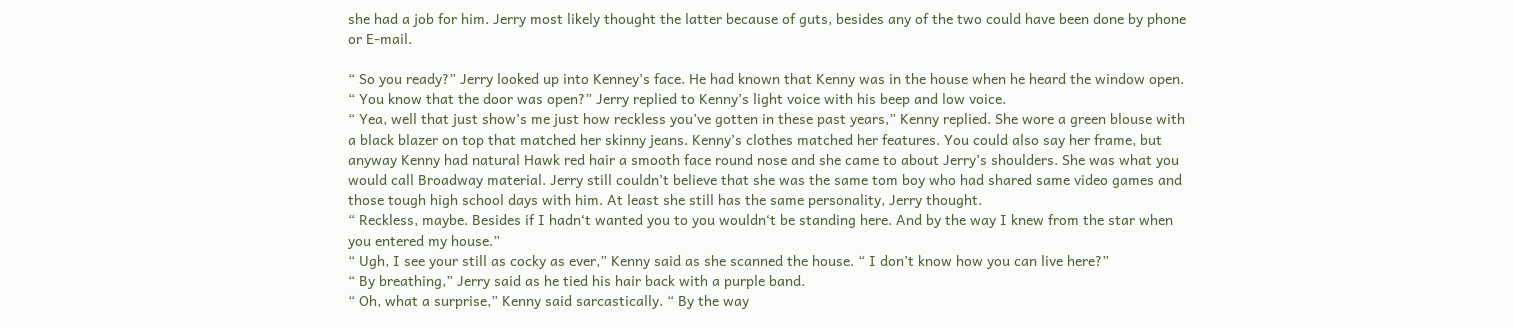she had a job for him. Jerry most likely thought the latter because of guts, besides any of the two could have been done by phone or E-mail.

“ So you ready?” Jerry looked up into Kenney’s face. He had known that Kenny was in the house when he heard the window open.
“ You know that the door was open?” Jerry replied to Kenny’s light voice with his beep and low voice.
“ Yea, well that just show’s me just how reckless you’ve gotten in these past years,” Kenny replied. She wore a green blouse with a black blazer on top that matched her skinny jeans. Kenny’s clothes matched her features. You could also say her frame, but anyway Kenny had natural Hawk red hair a smooth face round nose and she came to about Jerry’s shoulders. She was what you would call Broadway material. Jerry still couldn’t believe that she was the same tom boy who had shared same video games and those tough high school days with him. At least she still has the same personality, Jerry thought.
“ Reckless, maybe. Besides if I hadn‘t wanted you to you wouldn‘t be standing here. And by the way I knew from the star when you entered my house.”
“ Ugh, I see your still as cocky as ever,” Kenny said as she scanned the house. “ I don’t know how you can live here?”
“ By breathing,” Jerry said as he tied his hair back with a purple band.
“ Oh, what a surprise,” Kenny said sarcastically. “ By the way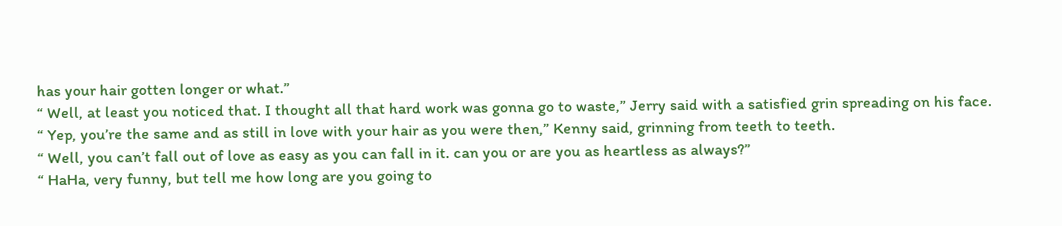has your hair gotten longer or what.”
“ Well, at least you noticed that. I thought all that hard work was gonna go to waste,” Jerry said with a satisfied grin spreading on his face.
“ Yep, you’re the same and as still in love with your hair as you were then,” Kenny said, grinning from teeth to teeth.
“ Well, you can’t fall out of love as easy as you can fall in it. can you or are you as heartless as always?”
“ HaHa, very funny, but tell me how long are you going to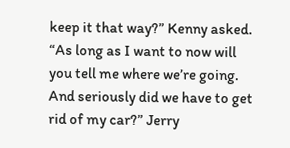keep it that way?” Kenny asked.
“As long as I want to now will you tell me where we’re going. And seriously did we have to get rid of my car?” Jerry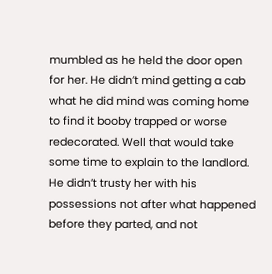mumbled as he held the door open for her. He didn’t mind getting a cab what he did mind was coming home to find it booby trapped or worse redecorated. Well that would take some time to explain to the landlord. He didn’t trusty her with his possessions not after what happened before they parted, and not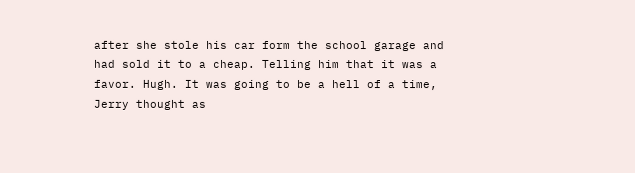after she stole his car form the school garage and had sold it to a cheap. Telling him that it was a favor. Hugh. It was going to be a hell of a time, Jerry thought as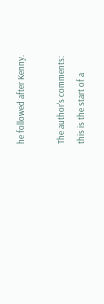he followed after Kenny.

The author's comments:
this is the start of a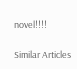novel!!!!

Similar Articles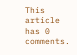This article has 0 comments.